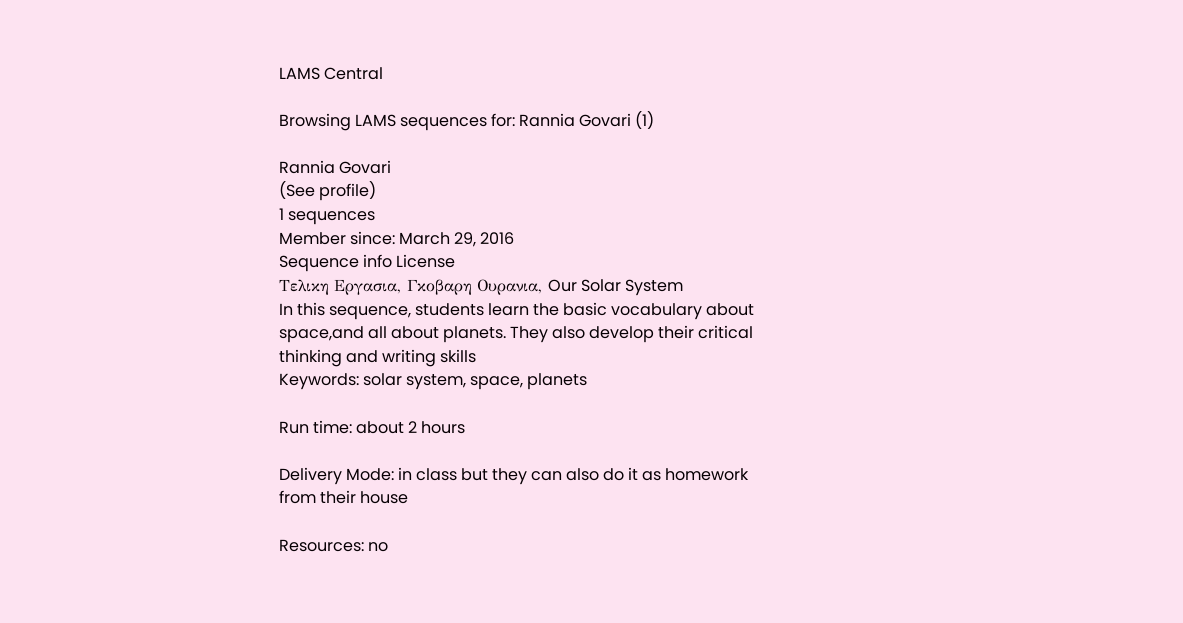LAMS Central

Browsing LAMS sequences for: Rannia Govari (1)

Rannia Govari
(See profile)
1 sequences
Member since: March 29, 2016
Sequence info License
Τελικη Εργασια, Γκοβαρη Ουρανια, Our Solar System
In this sequence, students learn the basic vocabulary about space,and all about planets. They also develop their critical thinking and writing skills
Keywords: solar system, space, planets

Run time: about 2 hours

Delivery Mode: in class but they can also do it as homework from their house

Resources: no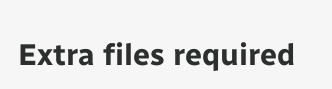Extra files required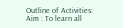Outline of Activities:
Aim : To learn all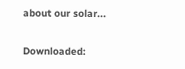about our solar...

Downloaded: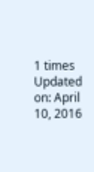1 times
Updated on: April 10, 2016